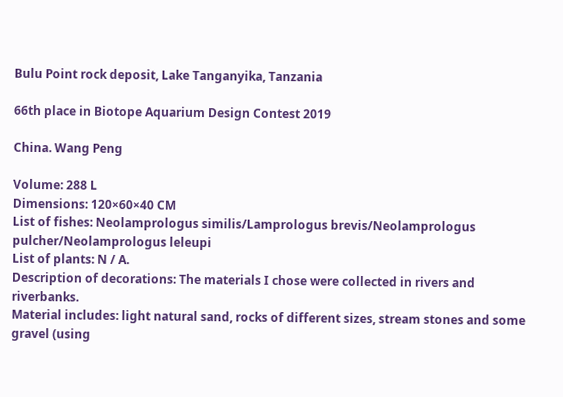Bulu Point rock deposit, Lake Tanganyika, Tanzania

66th place in Biotope Aquarium Design Contest 2019

China. Wang Peng

Volume: 288 L
Dimensions: 120×60×40 CM
List of fishes: Neolamprologus similis/Lamprologus brevis/Neolamprologus pulcher/Neolamprologus leleupi
List of plants: N / A.
Description of decorations: The materials I chose were collected in rivers and riverbanks.
Material includes: light natural sand, rocks of different sizes, stream stones and some gravel (using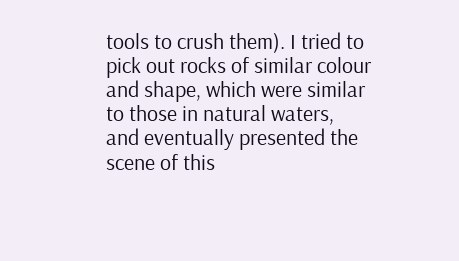tools to crush them). I tried to pick out rocks of similar colour and shape, which were similar to those in natural waters, and eventually presented the scene of this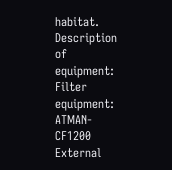habitat.
Description of equipment: Filter equipment:
ATMAN-CF1200 External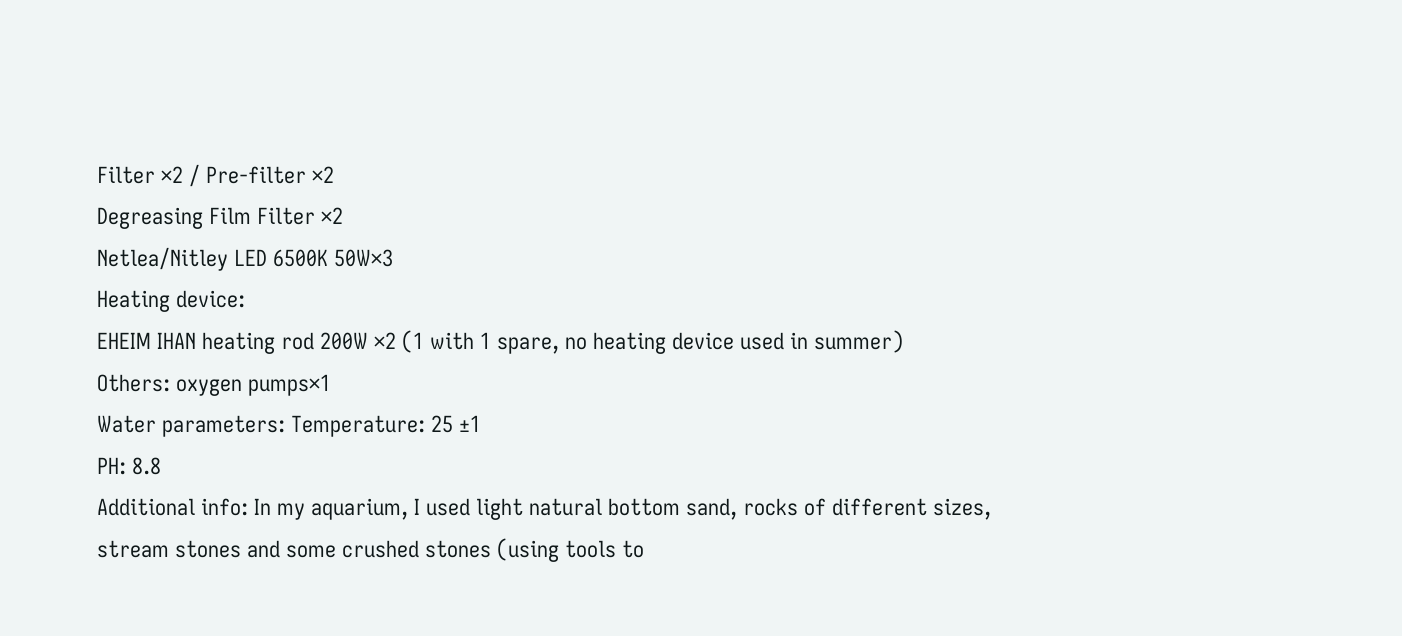Filter ×2 / Pre-filter ×2
Degreasing Film Filter ×2
Netlea/Nitley LED 6500K 50W×3
Heating device:
EHEIM IHAN heating rod 200W ×2 (1 with 1 spare, no heating device used in summer)
Others: oxygen pumps×1
Water parameters: Temperature: 25 ±1
PH: 8.8
Additional info: In my aquarium, I used light natural bottom sand, rocks of different sizes, stream stones and some crushed stones (using tools to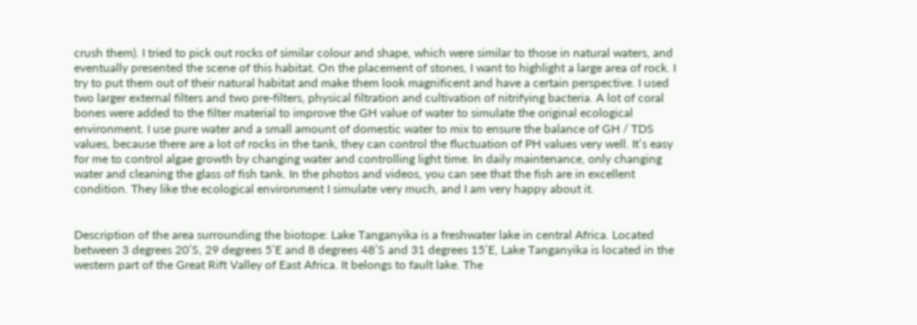crush them). I tried to pick out rocks of similar colour and shape, which were similar to those in natural waters, and eventually presented the scene of this habitat. On the placement of stones, I want to highlight a large area of rock. I try to put them out of their natural habitat and make them look magnificent and have a certain perspective. I used two larger external filters and two pre-filters, physical filtration and cultivation of nitrifying bacteria. A lot of coral bones were added to the filter material to improve the GH value of water to simulate the original ecological environment. I use pure water and a small amount of domestic water to mix to ensure the balance of GH / TDS values, because there are a lot of rocks in the tank, they can control the fluctuation of PH values very well. It’s easy for me to control algae growth by changing water and controlling light time. In daily maintenance, only changing water and cleaning the glass of fish tank. In the photos and videos, you can see that the fish are in excellent condition. They like the ecological environment I simulate very much, and I am very happy about it.


Description of the area surrounding the biotope: Lake Tanganyika is a freshwater lake in central Africa. Located between 3 degrees 20’S, 29 degrees 5’E and 8 degrees 48’S and 31 degrees 15’E, Lake Tanganyika is located in the western part of the Great Rift Valley of East Africa. It belongs to fault lake. The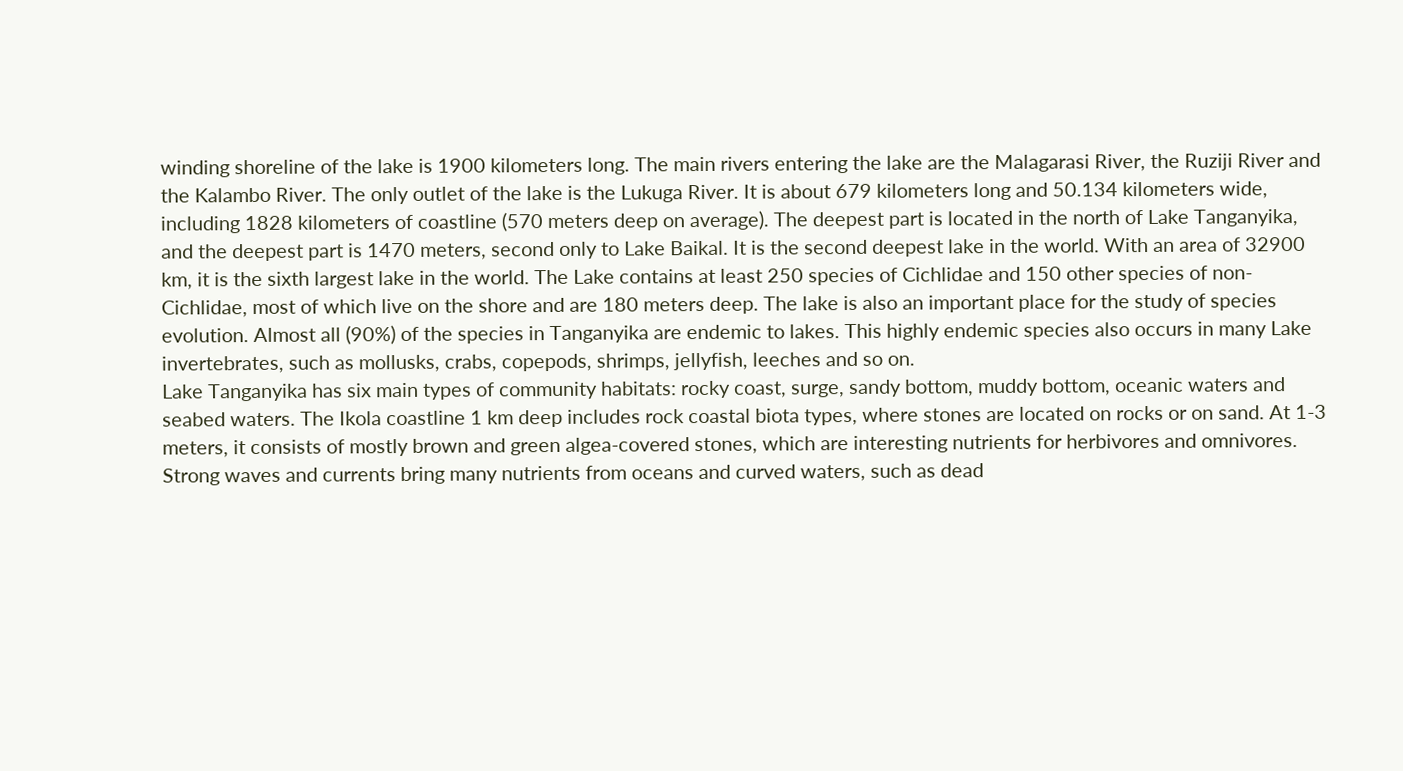winding shoreline of the lake is 1900 kilometers long. The main rivers entering the lake are the Malagarasi River, the Ruziji River and the Kalambo River. The only outlet of the lake is the Lukuga River. It is about 679 kilometers long and 50.134 kilometers wide, including 1828 kilometers of coastline (570 meters deep on average). The deepest part is located in the north of Lake Tanganyika, and the deepest part is 1470 meters, second only to Lake Baikal. It is the second deepest lake in the world. With an area of 32900 km, it is the sixth largest lake in the world. The Lake contains at least 250 species of Cichlidae and 150 other species of non-Cichlidae, most of which live on the shore and are 180 meters deep. The lake is also an important place for the study of species evolution. Almost all (90%) of the species in Tanganyika are endemic to lakes. This highly endemic species also occurs in many Lake invertebrates, such as mollusks, crabs, copepods, shrimps, jellyfish, leeches and so on.
Lake Tanganyika has six main types of community habitats: rocky coast, surge, sandy bottom, muddy bottom, oceanic waters and seabed waters. The Ikola coastline 1 km deep includes rock coastal biota types, where stones are located on rocks or on sand. At 1-3 meters, it consists of mostly brown and green algea-covered stones, which are interesting nutrients for herbivores and omnivores. Strong waves and currents bring many nutrients from oceans and curved waters, such as dead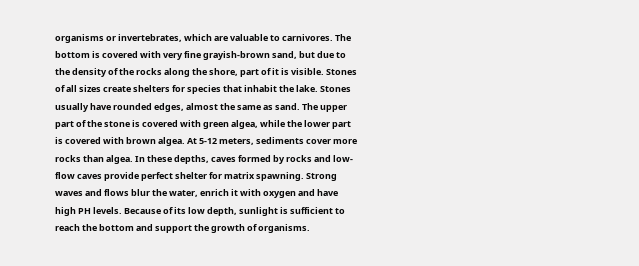organisms or invertebrates, which are valuable to carnivores. The bottom is covered with very fine grayish-brown sand, but due to the density of the rocks along the shore, part of it is visible. Stones of all sizes create shelters for species that inhabit the lake. Stones usually have rounded edges, almost the same as sand. The upper part of the stone is covered with green algea, while the lower part is covered with brown algea. At 5-12 meters, sediments cover more rocks than algea. In these depths, caves formed by rocks and low-flow caves provide perfect shelter for matrix spawning. Strong waves and flows blur the water, enrich it with oxygen and have high PH levels. Because of its low depth, sunlight is sufficient to reach the bottom and support the growth of organisms.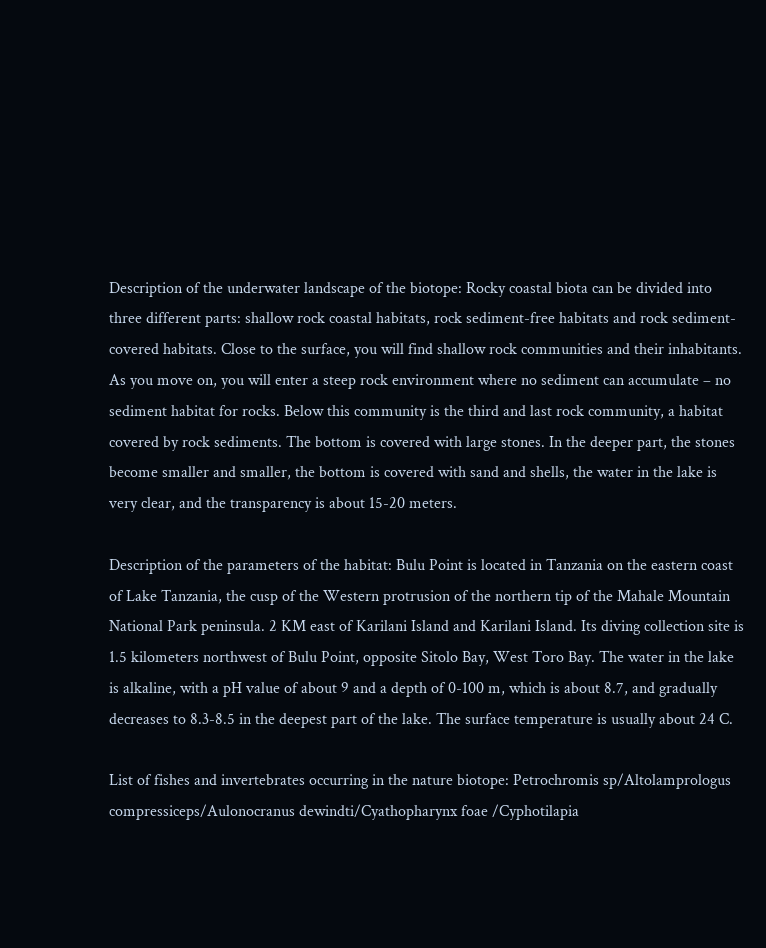Description of the underwater landscape of the biotope: Rocky coastal biota can be divided into three different parts: shallow rock coastal habitats, rock sediment-free habitats and rock sediment-covered habitats. Close to the surface, you will find shallow rock communities and their inhabitants. As you move on, you will enter a steep rock environment where no sediment can accumulate – no sediment habitat for rocks. Below this community is the third and last rock community, a habitat covered by rock sediments. The bottom is covered with large stones. In the deeper part, the stones become smaller and smaller, the bottom is covered with sand and shells, the water in the lake is very clear, and the transparency is about 15-20 meters.

Description of the parameters of the habitat: Bulu Point is located in Tanzania on the eastern coast of Lake Tanzania, the cusp of the Western protrusion of the northern tip of the Mahale Mountain National Park peninsula. 2 KM east of Karilani Island and Karilani Island. Its diving collection site is 1.5 kilometers northwest of Bulu Point, opposite Sitolo Bay, West Toro Bay. The water in the lake is alkaline, with a pH value of about 9 and a depth of 0-100 m, which is about 8.7, and gradually decreases to 8.3-8.5 in the deepest part of the lake. The surface temperature is usually about 24 C.

List of fishes and invertebrates occurring in the nature biotope: Petrochromis sp/Altolamprologus compressiceps/Aulonocranus dewindti/Cyathopharynx foae /Cyphotilapia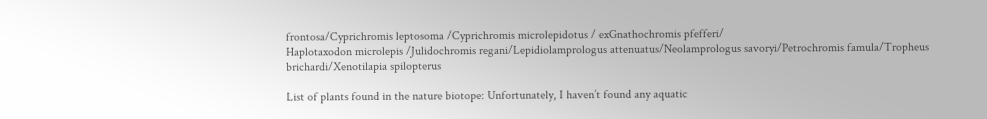frontosa/Cyprichromis leptosoma /Cyprichromis microlepidotus / exGnathochromis pfefferi/
Haplotaxodon microlepis /Julidochromis regani/Lepidiolamprologus attenuatus/Neolamprologus savoryi/Petrochromis famula/Tropheus brichardi/Xenotilapia spilopterus

List of plants found in the nature biotope: Unfortunately, I haven’t found any aquatic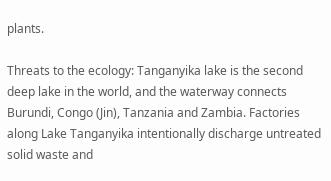plants.

Threats to the ecology: Tanganyika lake is the second deep lake in the world, and the waterway connects Burundi, Congo (Jin), Tanzania and Zambia. Factories along Lake Tanganyika intentionally discharge untreated solid waste and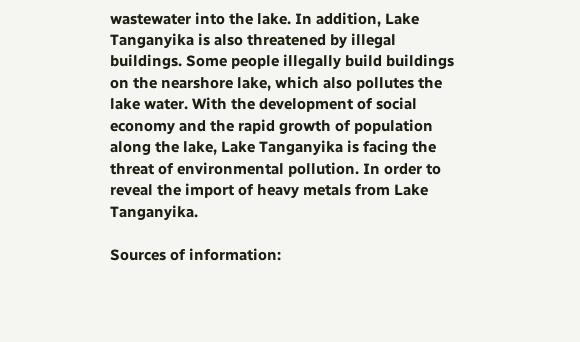wastewater into the lake. In addition, Lake Tanganyika is also threatened by illegal buildings. Some people illegally build buildings on the nearshore lake, which also pollutes the lake water. With the development of social economy and the rapid growth of population along the lake, Lake Tanganyika is facing the threat of environmental pollution. In order to reveal the import of heavy metals from Lake Tanganyika.

Sources of information: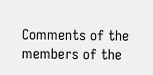Comments of the members of the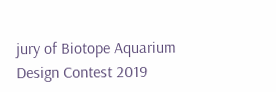jury of Biotope Aquarium Design Contest 2019